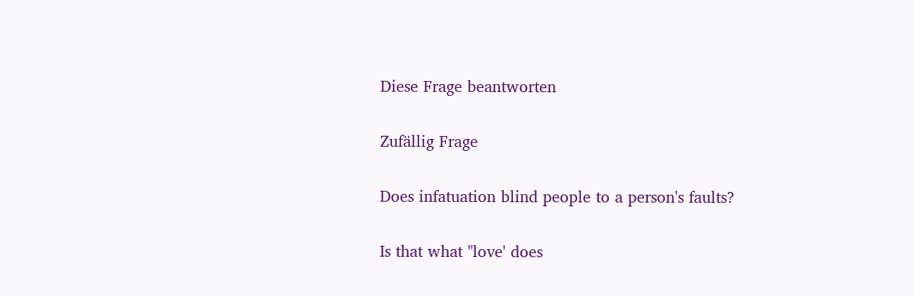Diese Frage beantworten

Zufällig Frage

Does infatuation blind people to a person's faults?

Is that what "love' does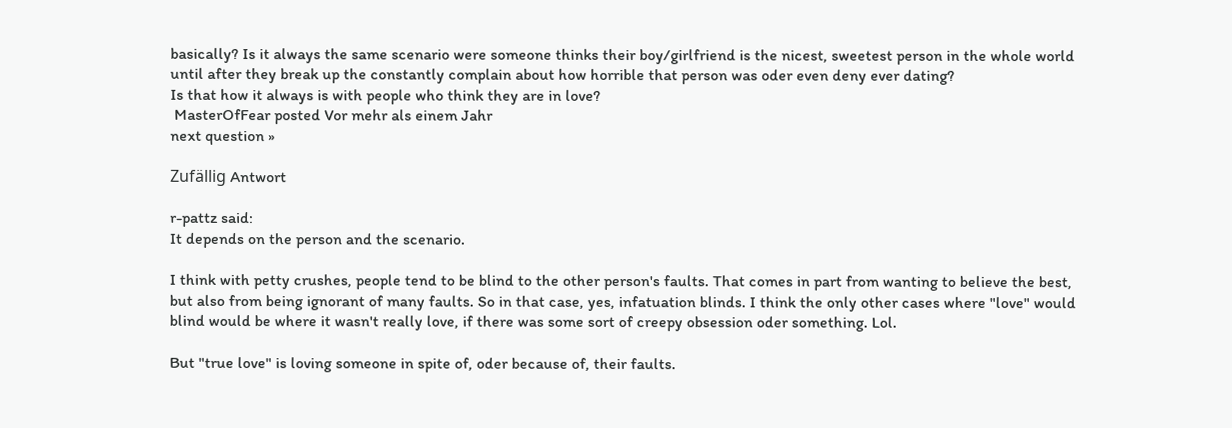basically? Is it always the same scenario were someone thinks their boy/girlfriend is the nicest, sweetest person in the whole world until after they break up the constantly complain about how horrible that person was oder even deny ever dating?
Is that how it always is with people who think they are in love?
 MasterOfFear posted Vor mehr als einem Jahr
next question »

Zufällig Antwort

r-pattz said:
It depends on the person and the scenario.

I think with petty crushes, people tend to be blind to the other person's faults. That comes in part from wanting to believe the best, but also from being ignorant of many faults. So in that case, yes, infatuation blinds. I think the only other cases where "love" would blind would be where it wasn't really love, if there was some sort of creepy obsession oder something. Lol.

But "true love" is loving someone in spite of, oder because of, their faults.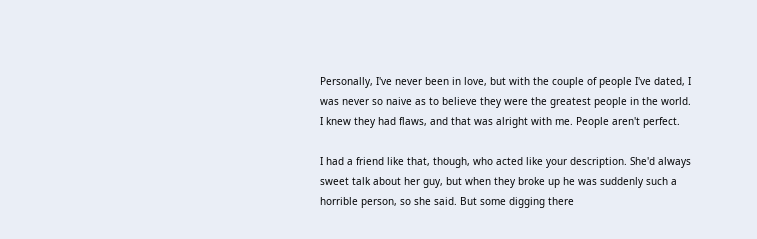Personally, I've never been in love, but with the couple of people I've dated, I was never so naive as to believe they were the greatest people in the world. I knew they had flaws, and that was alright with me. People aren't perfect.

I had a friend like that, though, who acted like your description. She'd always sweet talk about her guy, but when they broke up he was suddenly such a horrible person, so she said. But some digging there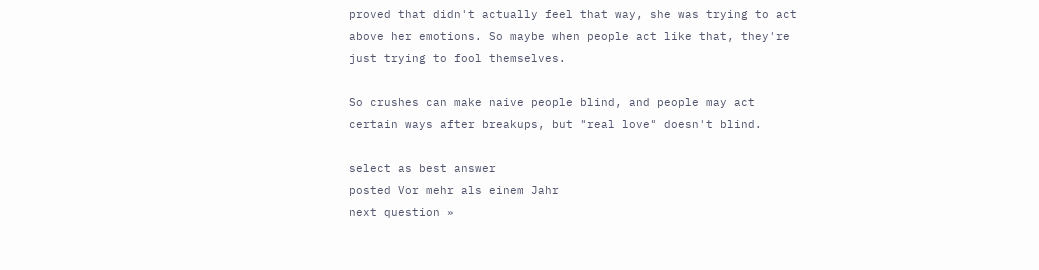proved that didn't actually feel that way, she was trying to act above her emotions. So maybe when people act like that, they're just trying to fool themselves.

So crushes can make naive people blind, and people may act certain ways after breakups, but "real love" doesn't blind.

select as best answer
posted Vor mehr als einem Jahr
next question »